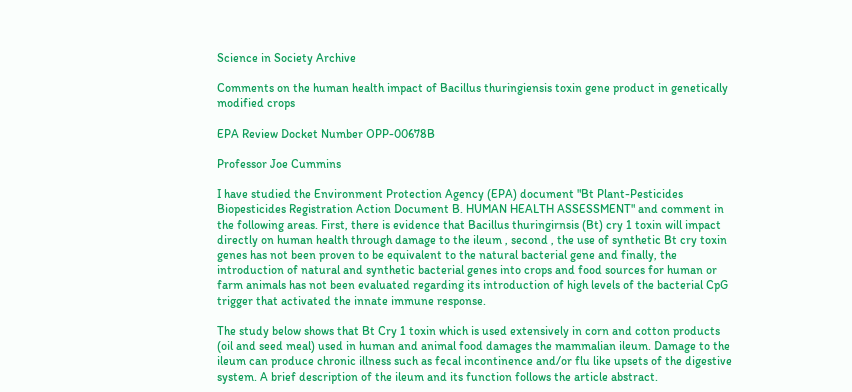Science in Society Archive

Comments on the human health impact of Bacillus thuringiensis toxin gene product in genetically modified crops

EPA Review Docket Number OPP-00678B

Professor Joe Cummins

I have studied the Environment Protection Agency (EPA) document "Bt Plant-Pesticides Biopesticides Registration Action Document B. HUMAN HEALTH ASSESSMENT" and comment in the following areas. First, there is evidence that Bacillus thuringirnsis (Bt) cry 1 toxin will impact directly on human health through damage to the ileum , second , the use of synthetic Bt cry toxin genes has not been proven to be equivalent to the natural bacterial gene and finally, the introduction of natural and synthetic bacterial genes into crops and food sources for human or farm animals has not been evaluated regarding its introduction of high levels of the bacterial CpG trigger that activated the innate immune response.

The study below shows that Bt Cry 1 toxin which is used extensively in corn and cotton products (oil and seed meal) used in human and animal food damages the mammalian ileum. Damage to the ileum can produce chronic illness such as fecal incontinence and/or flu like upsets of the digestive system. A brief description of the ileum and its function follows the article abstract.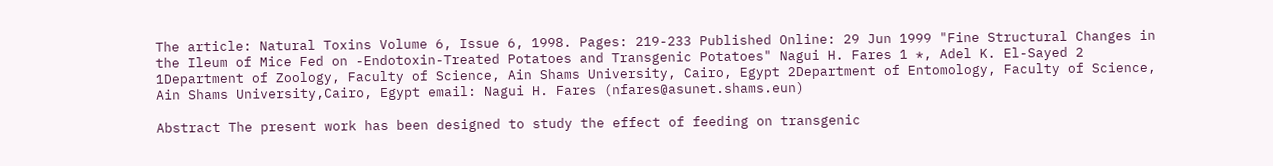The article: Natural Toxins Volume 6, Issue 6, 1998. Pages: 219-233 Published Online: 29 Jun 1999 "Fine Structural Changes in the Ileum of Mice Fed on -Endotoxin-Treated Potatoes and Transgenic Potatoes" Nagui H. Fares 1 *, Adel K. El-Sayed 2 1Department of Zoology, Faculty of Science, Ain Shams University, Cairo, Egypt 2Department of Entomology, Faculty of Science, Ain Shams University,Cairo, Egypt email: Nagui H. Fares (nfares@asunet.shams.eun)

Abstract The present work has been designed to study the effect of feeding on transgenic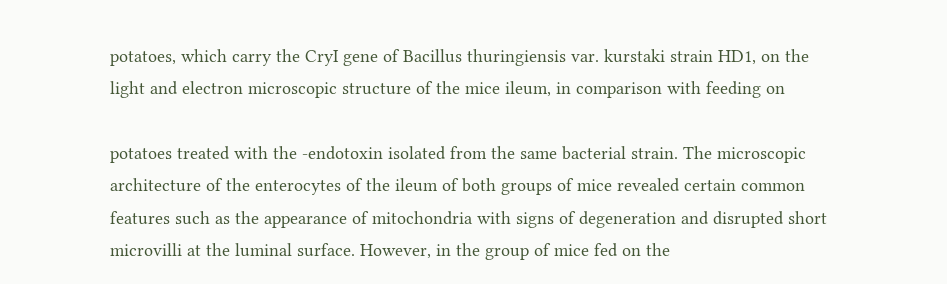potatoes, which carry the CryI gene of Bacillus thuringiensis var. kurstaki strain HD1, on the light and electron microscopic structure of the mice ileum, in comparison with feeding on

potatoes treated with the -endotoxin isolated from the same bacterial strain. The microscopic architecture of the enterocytes of the ileum of both groups of mice revealed certain common features such as the appearance of mitochondria with signs of degeneration and disrupted short microvilli at the luminal surface. However, in the group of mice fed on the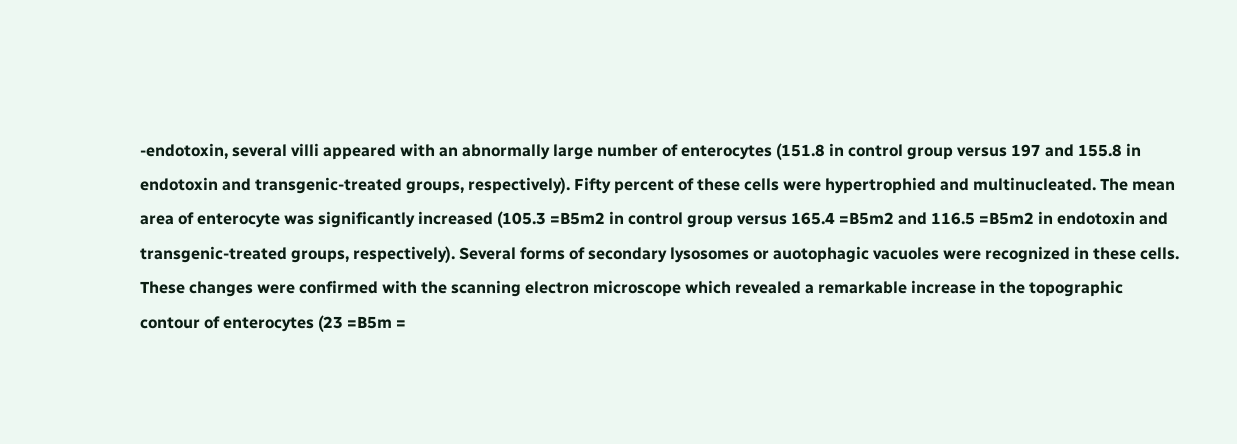-endotoxin, several villi appeared with an abnormally large number of enterocytes (151.8 in control group versus 197 and 155.8 in endotoxin and transgenic-treated groups, respectively). Fifty percent of these cells were hypertrophied and multinucleated. The mean area of enterocyte was significantly increased (105.3 =B5m2 in control group versus 165.4 =B5m2 and 116.5 =B5m2 in endotoxin and transgenic-treated groups, respectively). Several forms of secondary lysosomes or auotophagic vacuoles were recognized in these cells. These changes were confirmed with the scanning electron microscope which revealed a remarkable increase in the topographic contour of enterocytes (23 =B5m =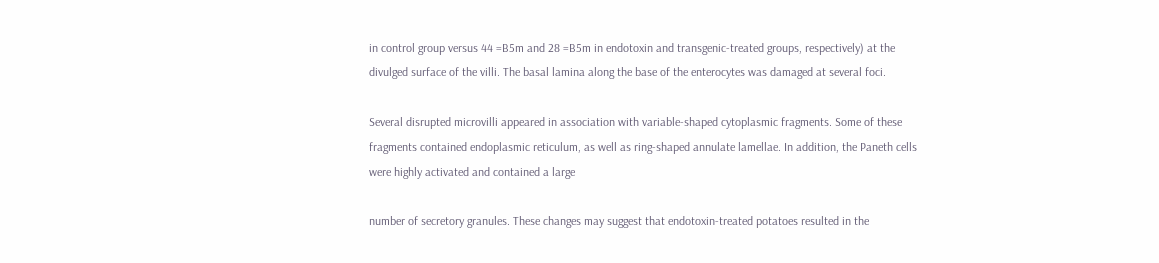in control group versus 44 =B5m and 28 =B5m in endotoxin and transgenic-treated groups, respectively) at the divulged surface of the villi. The basal lamina along the base of the enterocytes was damaged at several foci.

Several disrupted microvilli appeared in association with variable-shaped cytoplasmic fragments. Some of these fragments contained endoplasmic reticulum, as well as ring-shaped annulate lamellae. In addition, the Paneth cells were highly activated and contained a large

number of secretory granules. These changes may suggest that endotoxin-treated potatoes resulted in the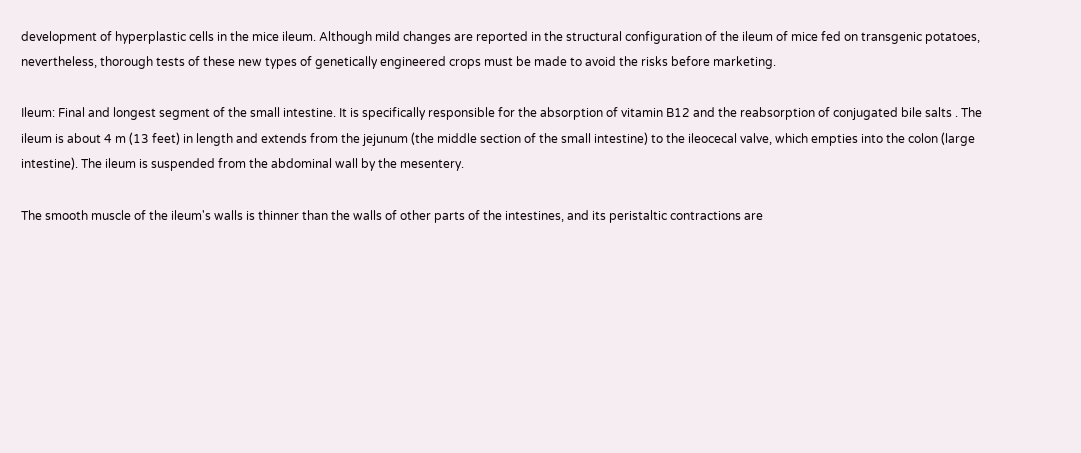development of hyperplastic cells in the mice ileum. Although mild changes are reported in the structural configuration of the ileum of mice fed on transgenic potatoes, nevertheless, thorough tests of these new types of genetically engineered crops must be made to avoid the risks before marketing.

Ileum: Final and longest segment of the small intestine. It is specifically responsible for the absorption of vitamin B12 and the reabsorption of conjugated bile salts . The ileum is about 4 m (13 feet) in length and extends from the jejunum (the middle section of the small intestine) to the ileocecal valve, which empties into the colon (large intestine). The ileum is suspended from the abdominal wall by the mesentery.

The smooth muscle of the ileum's walls is thinner than the walls of other parts of the intestines, and its peristaltic contractions are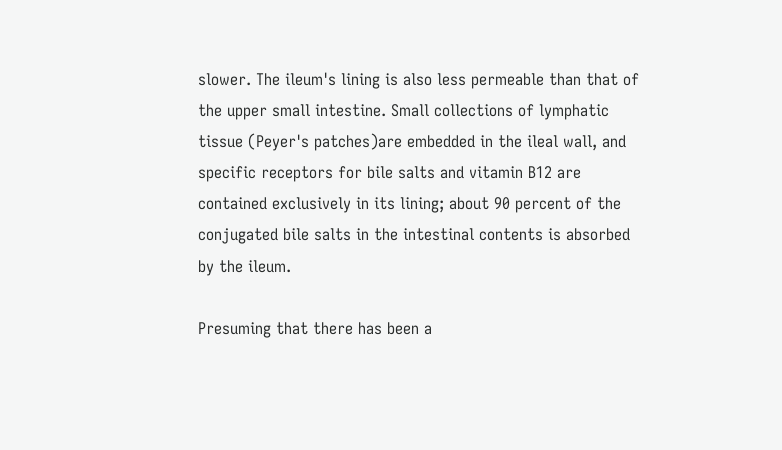slower. The ileum's lining is also less permeable than that of the upper small intestine. Small collections of lymphatic tissue (Peyer's patches)are embedded in the ileal wall, and specific receptors for bile salts and vitamin B12 are contained exclusively in its lining; about 90 percent of the conjugated bile salts in the intestinal contents is absorbed by the ileum.

Presuming that there has been a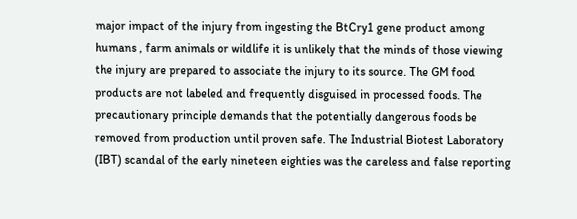major impact of the injury from ingesting the BtCry1 gene product among humans , farm animals or wildlife it is unlikely that the minds of those viewing the injury are prepared to associate the injury to its source. The GM food products are not labeled and frequently disguised in processed foods. The precautionary principle demands that the potentially dangerous foods be removed from production until proven safe. The Industrial Biotest Laboratory (IBT) scandal of the early nineteen eighties was the careless and false reporting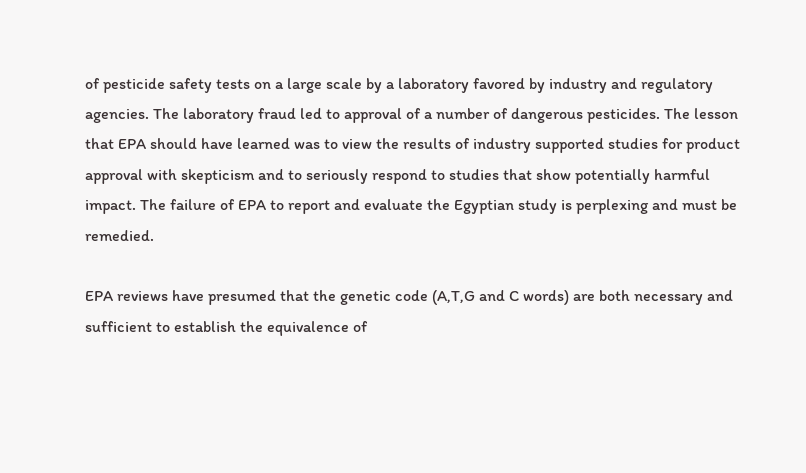of pesticide safety tests on a large scale by a laboratory favored by industry and regulatory agencies. The laboratory fraud led to approval of a number of dangerous pesticides. The lesson that EPA should have learned was to view the results of industry supported studies for product approval with skepticism and to seriously respond to studies that show potentially harmful impact. The failure of EPA to report and evaluate the Egyptian study is perplexing and must be remedied.

EPA reviews have presumed that the genetic code (A,T,G and C words) are both necessary and sufficient to establish the equivalence of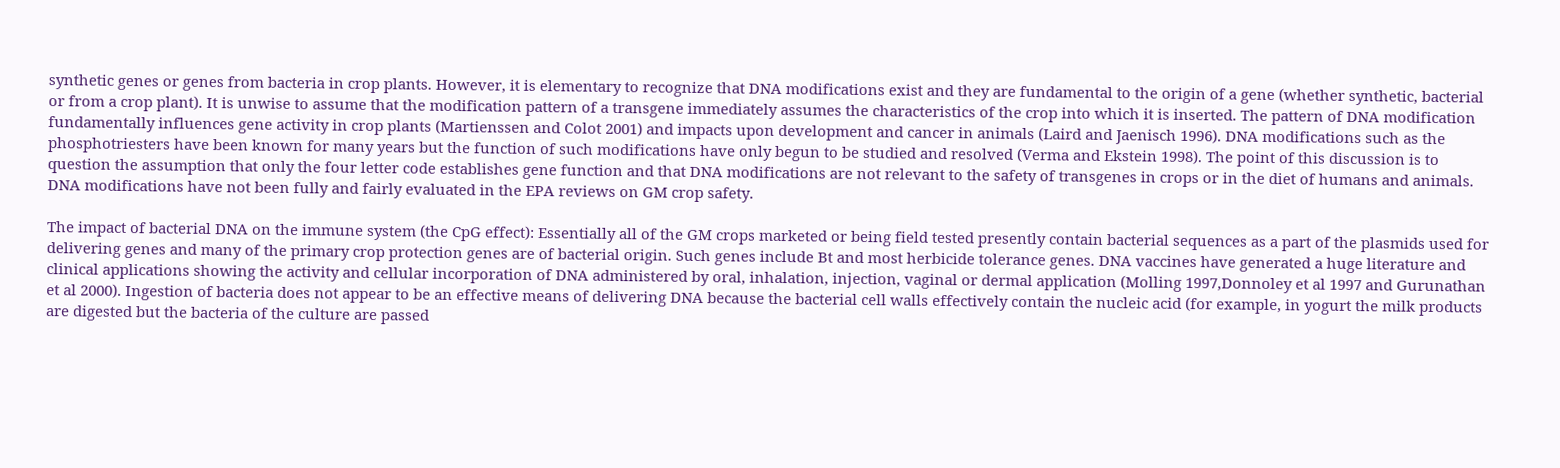synthetic genes or genes from bacteria in crop plants. However, it is elementary to recognize that DNA modifications exist and they are fundamental to the origin of a gene (whether synthetic, bacterial or from a crop plant). It is unwise to assume that the modification pattern of a transgene immediately assumes the characteristics of the crop into which it is inserted. The pattern of DNA modification fundamentally influences gene activity in crop plants (Martienssen and Colot 2001) and impacts upon development and cancer in animals (Laird and Jaenisch 1996). DNA modifications such as the phosphotriesters have been known for many years but the function of such modifications have only begun to be studied and resolved (Verma and Ekstein 1998). The point of this discussion is to question the assumption that only the four letter code establishes gene function and that DNA modifications are not relevant to the safety of transgenes in crops or in the diet of humans and animals. DNA modifications have not been fully and fairly evaluated in the EPA reviews on GM crop safety.

The impact of bacterial DNA on the immune system (the CpG effect): Essentially all of the GM crops marketed or being field tested presently contain bacterial sequences as a part of the plasmids used for delivering genes and many of the primary crop protection genes are of bacterial origin. Such genes include Bt and most herbicide tolerance genes. DNA vaccines have generated a huge literature and clinical applications showing the activity and cellular incorporation of DNA administered by oral, inhalation, injection, vaginal or dermal application (Molling 1997,Donnoley et al 1997 and Gurunathan et al 2000). Ingestion of bacteria does not appear to be an effective means of delivering DNA because the bacterial cell walls effectively contain the nucleic acid (for example, in yogurt the milk products are digested but the bacteria of the culture are passed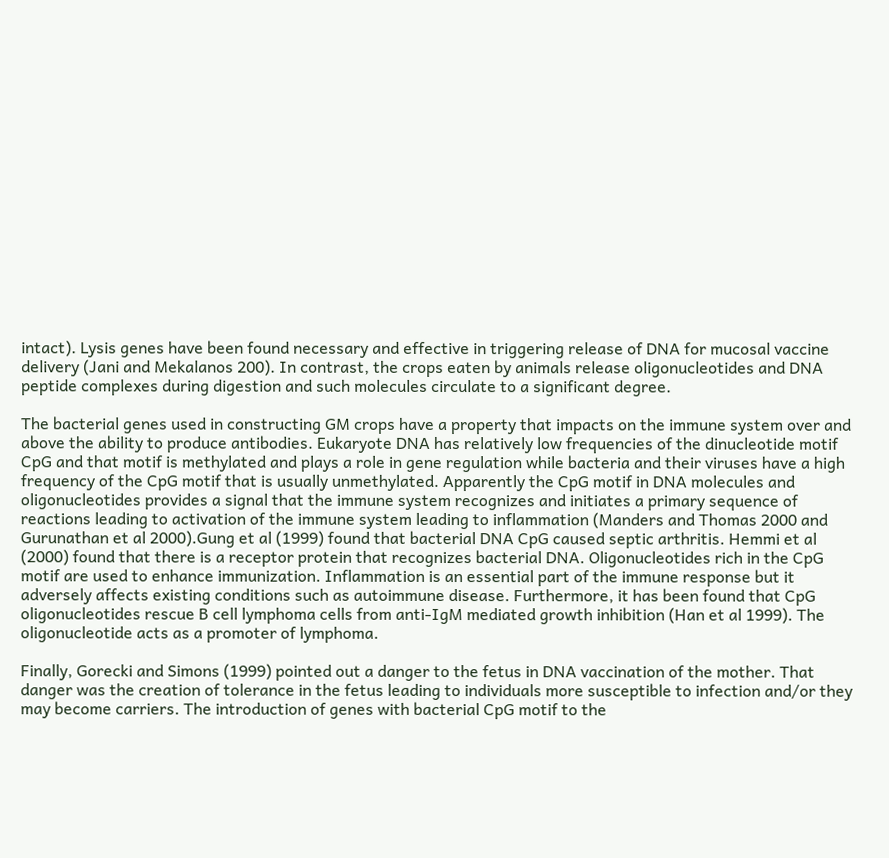intact). Lysis genes have been found necessary and effective in triggering release of DNA for mucosal vaccine delivery (Jani and Mekalanos 200). In contrast, the crops eaten by animals release oligonucleotides and DNA peptide complexes during digestion and such molecules circulate to a significant degree.

The bacterial genes used in constructing GM crops have a property that impacts on the immune system over and above the ability to produce antibodies. Eukaryote DNA has relatively low frequencies of the dinucleotide motif CpG and that motif is methylated and plays a role in gene regulation while bacteria and their viruses have a high frequency of the CpG motif that is usually unmethylated. Apparently the CpG motif in DNA molecules and oligonucleotides provides a signal that the immune system recognizes and initiates a primary sequence of reactions leading to activation of the immune system leading to inflammation (Manders and Thomas 2000 and Gurunathan et al 2000).Gung et al (1999) found that bacterial DNA CpG caused septic arthritis. Hemmi et al (2000) found that there is a receptor protein that recognizes bacterial DNA. Oligonucleotides rich in the CpG motif are used to enhance immunization. Inflammation is an essential part of the immune response but it adversely affects existing conditions such as autoimmune disease. Furthermore, it has been found that CpG oligonucleotides rescue B cell lymphoma cells from anti-IgM mediated growth inhibition (Han et al 1999). The oligonucleotide acts as a promoter of lymphoma.

Finally, Gorecki and Simons (1999) pointed out a danger to the fetus in DNA vaccination of the mother. That danger was the creation of tolerance in the fetus leading to individuals more susceptible to infection and/or they may become carriers. The introduction of genes with bacterial CpG motif to the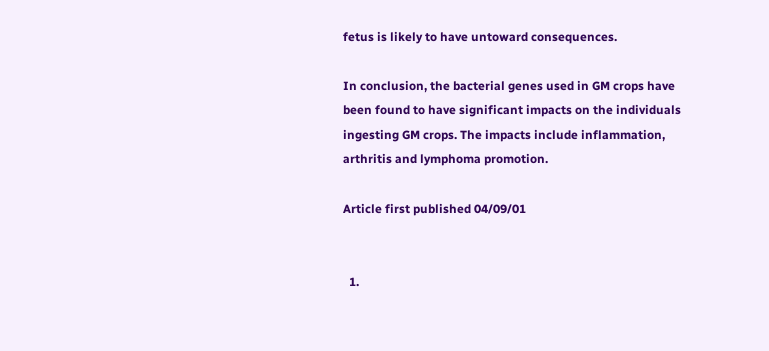fetus is likely to have untoward consequences.

In conclusion, the bacterial genes used in GM crops have been found to have significant impacts on the individuals ingesting GM crops. The impacts include inflammation, arthritis and lymphoma promotion.

Article first published 04/09/01


  1.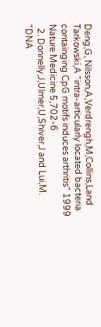Deng,G, Nilsson,A,Verdrengh,M,Collins,Land Tarkowski,A "intra-articularly located bacteria containging CpG motifs induces arthritis" 1999 Nature Medicine 5,702-6
  2. Donnelly,J,Ulmer,U,Shiver,J and Lui,M. "DNA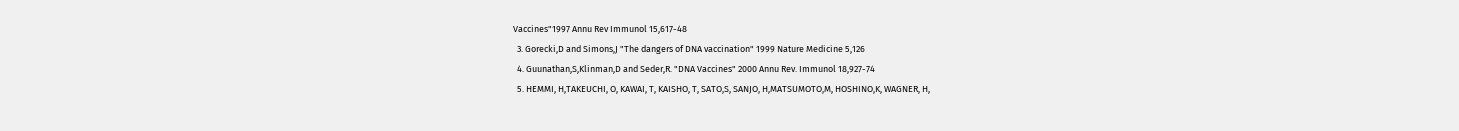Vaccines"1997 Annu Rev Immunol 15,617-48
  3. Gorecki,D and Simons,J "The dangers of DNA vaccination" 1999 Nature Medicine 5,126
  4. Guunathan,S,Klinman,D and Seder,R. "DNA Vaccines" 2000 Annu Rev. Immunol 18,927-74
  5. HEMMI, H,TAKEUCHI, O, KAWAI, T, KAISHO, T, SATO,S, SANJO, H,MATSUMOTO,M, HOSHINO,K, WAGNER, H,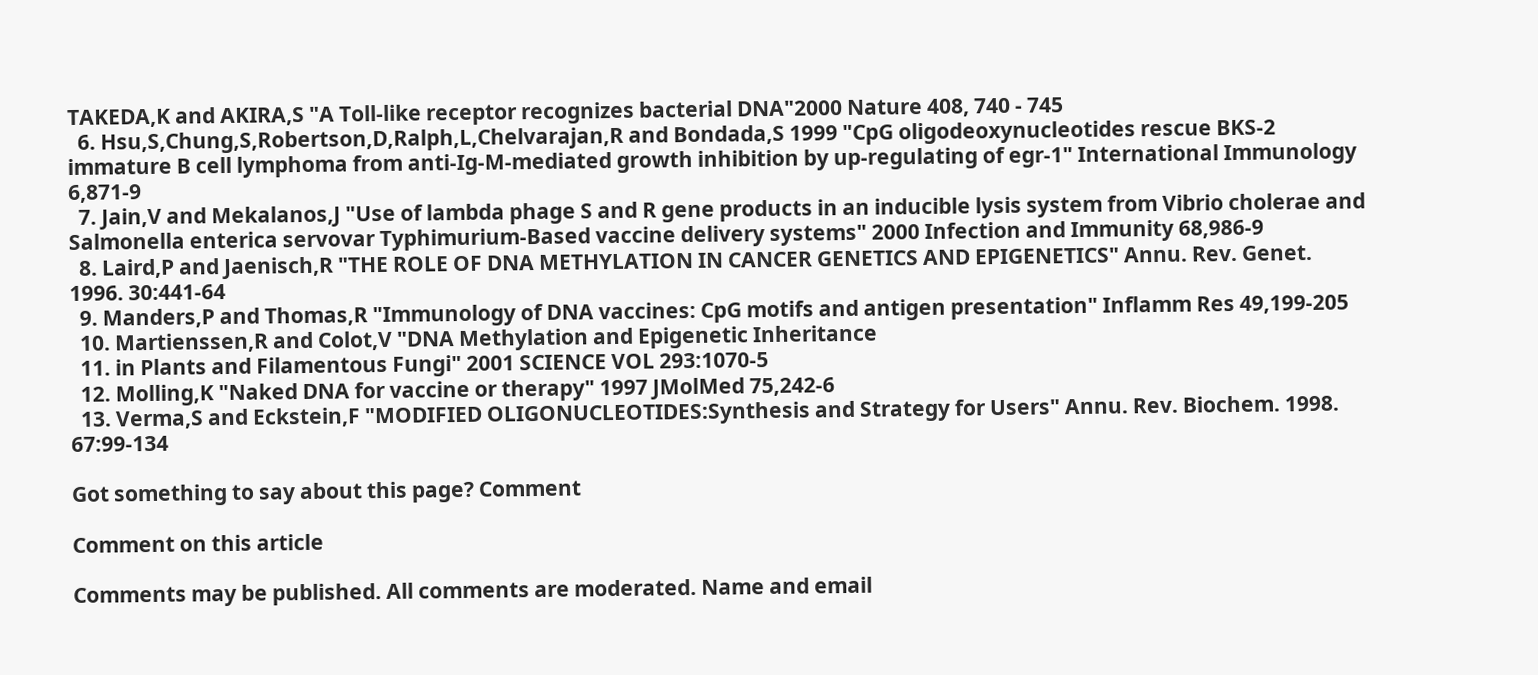TAKEDA,K and AKIRA,S "A Toll-like receptor recognizes bacterial DNA"2000 Nature 408, 740 - 745
  6. Hsu,S,Chung,S,Robertson,D,Ralph,L,Chelvarajan,R and Bondada,S 1999 "CpG oligodeoxynucleotides rescue BKS-2 immature B cell lymphoma from anti-Ig-M-mediated growth inhibition by up-regulating of egr-1" International Immunology 6,871-9
  7. Jain,V and Mekalanos,J "Use of lambda phage S and R gene products in an inducible lysis system from Vibrio cholerae and Salmonella enterica servovar Typhimurium-Based vaccine delivery systems" 2000 Infection and Immunity 68,986-9
  8. Laird,P and Jaenisch,R "THE ROLE OF DNA METHYLATION IN CANCER GENETICS AND EPIGENETICS" Annu. Rev. Genet. 1996. 30:441-64
  9. Manders,P and Thomas,R "Immunology of DNA vaccines: CpG motifs and antigen presentation" Inflamm Res 49,199-205
  10. Martienssen,R and Colot,V "DNA Methylation and Epigenetic Inheritance
  11. in Plants and Filamentous Fungi" 2001 SCIENCE VOL 293:1070-5
  12. Molling,K "Naked DNA for vaccine or therapy" 1997 JMolMed 75,242-6
  13. Verma,S and Eckstein,F "MODIFIED OLIGONUCLEOTIDES:Synthesis and Strategy for Users" Annu. Rev. Biochem. 1998. 67:99-134

Got something to say about this page? Comment

Comment on this article

Comments may be published. All comments are moderated. Name and email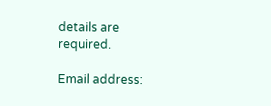details are required.

Email address: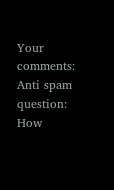Your comments:
Anti spam question:
How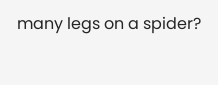many legs on a spider?